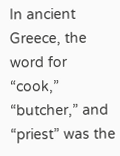In ancient Greece, the word for “cook,” “butcher,” and “priest” was the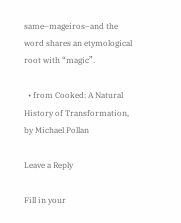same–mageiros–and the word shares an etymological root with “magic”.

  • from Cooked: A Natural History of Transformation, by Michael Pollan

Leave a Reply

Fill in your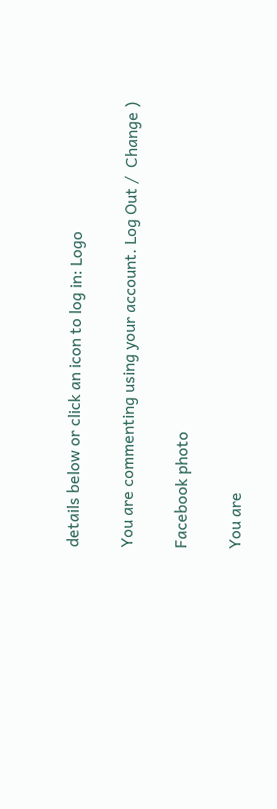details below or click an icon to log in: Logo

You are commenting using your account. Log Out /  Change )

Facebook photo

You are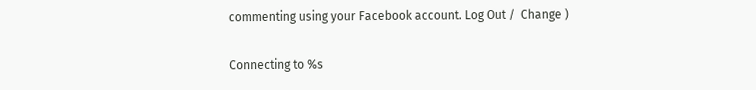commenting using your Facebook account. Log Out /  Change )

Connecting to %s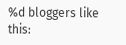%d bloggers like this: